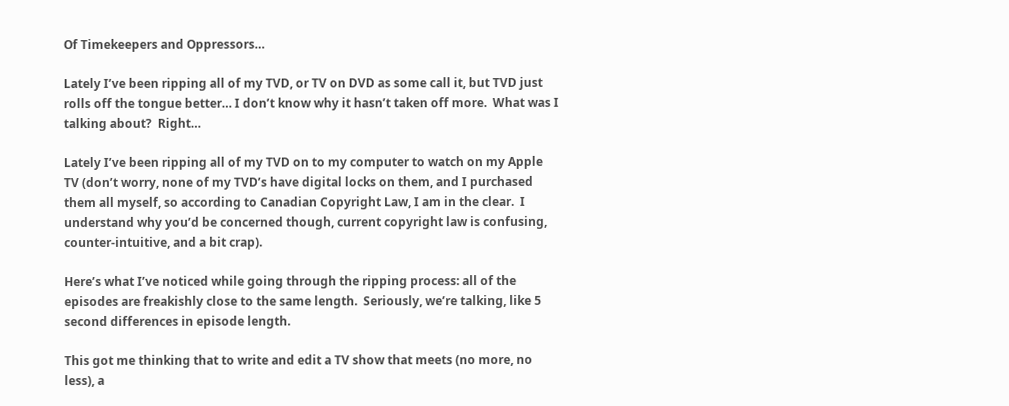Of Timekeepers and Oppressors…

Lately I’ve been ripping all of my TVD, or TV on DVD as some call it, but TVD just rolls off the tongue better… I don’t know why it hasn’t taken off more.  What was I talking about?  Right…

Lately I’ve been ripping all of my TVD on to my computer to watch on my Apple TV (don’t worry, none of my TVD’s have digital locks on them, and I purchased them all myself, so according to Canadian Copyright Law, I am in the clear.  I understand why you’d be concerned though, current copyright law is confusing, counter-intuitive, and a bit crap).

Here’s what I’ve noticed while going through the ripping process: all of the episodes are freakishly close to the same length.  Seriously, we’re talking, like 5 second differences in episode length.

This got me thinking that to write and edit a TV show that meets (no more, no less), a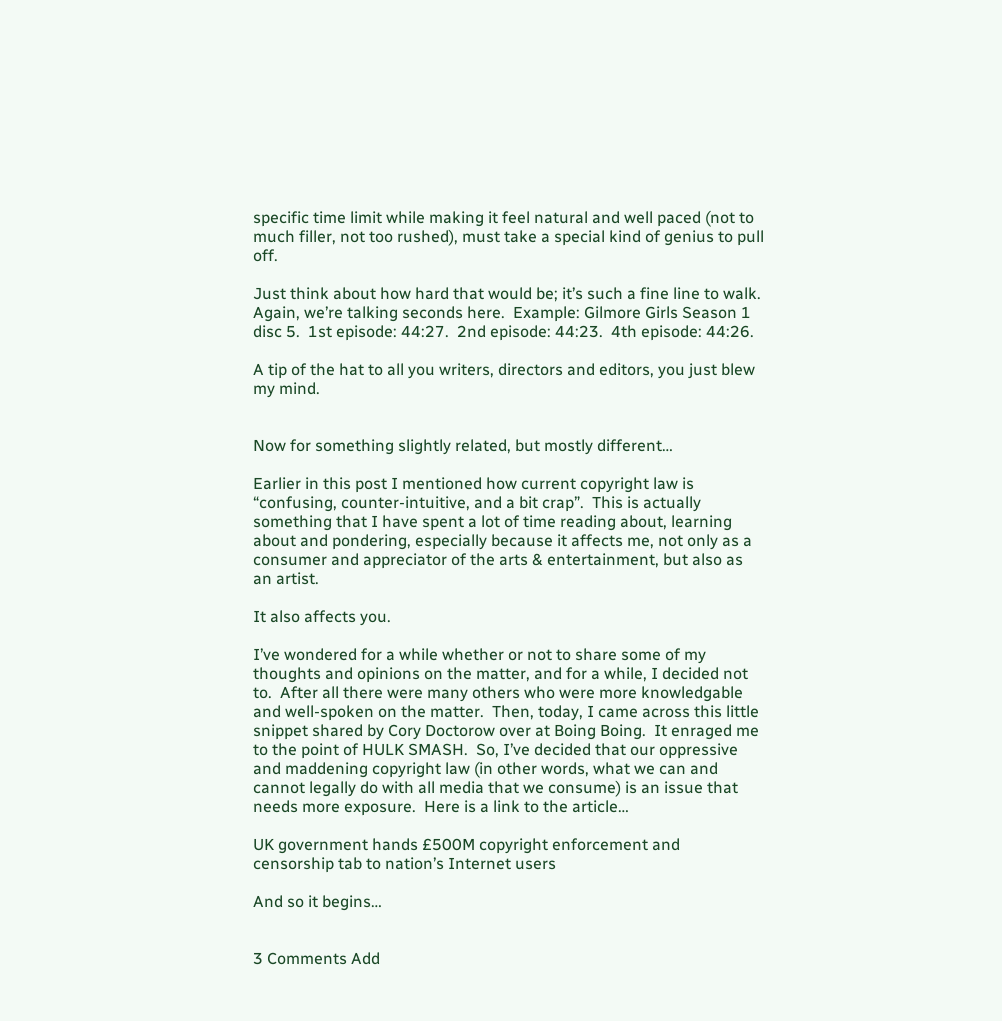specific time limit while making it feel natural and well paced (not to much filler, not too rushed), must take a special kind of genius to pull off.

Just think about how hard that would be; it’s such a fine line to walk.  Again, we’re talking seconds here.  Example: Gilmore Girls Season 1 disc 5.  1st episode: 44:27.  2nd episode: 44:23.  4th episode: 44:26.

A tip of the hat to all you writers, directors and editors, you just blew my mind.


Now for something slightly related, but mostly different…

Earlier in this post I mentioned how current copyright law is “confusing, counter-intuitive, and a bit crap”.  This is actually something that I have spent a lot of time reading about, learning about and pondering, especially because it affects me, not only as a consumer and appreciator of the arts & entertainment, but also as an artist.

It also affects you.

I’ve wondered for a while whether or not to share some of my thoughts and opinions on the matter, and for a while, I decided not to.  After all there were many others who were more knowledgable and well-spoken on the matter.  Then, today, I came across this little snippet shared by Cory Doctorow over at Boing Boing.  It enraged me to the point of HULK SMASH.  So, I’ve decided that our oppressive and maddening copyright law (in other words, what we can and cannot legally do with all media that we consume) is an issue that needs more exposure.  Here is a link to the article…

UK government hands £500M copyright enforcement and censorship tab to nation’s Internet users

And so it begins…


3 Comments Add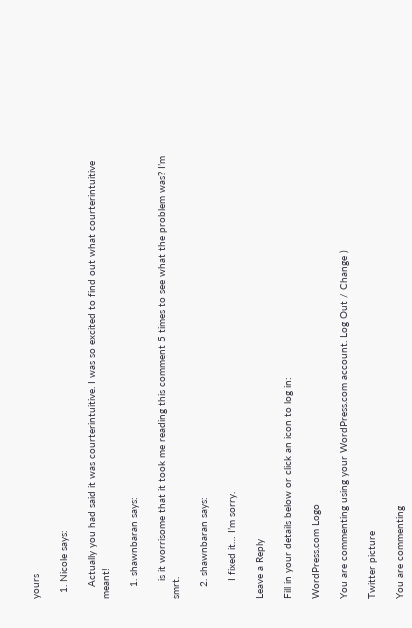yours

  1. Nicole says:

    Actually you had said it was courterintuitive. I was so excited to find out what courterintuitive meant!

    1. shawnbaran says:

      is it worrisome that it took me reading this comment 5 times to see what the problem was? I’m smrt.

    2. shawnbaran says:

      I fixed it… I’m sorry.

Leave a Reply

Fill in your details below or click an icon to log in:

WordPress.com Logo

You are commenting using your WordPress.com account. Log Out / Change )

Twitter picture

You are commenting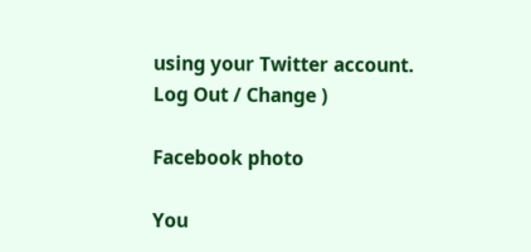using your Twitter account. Log Out / Change )

Facebook photo

You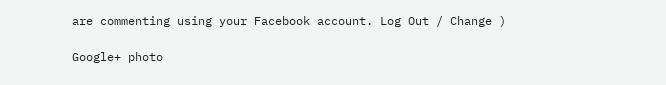are commenting using your Facebook account. Log Out / Change )

Google+ photo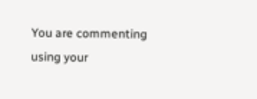You are commenting using your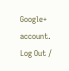Google+ account. Log Out /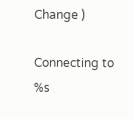Change )

Connecting to %s